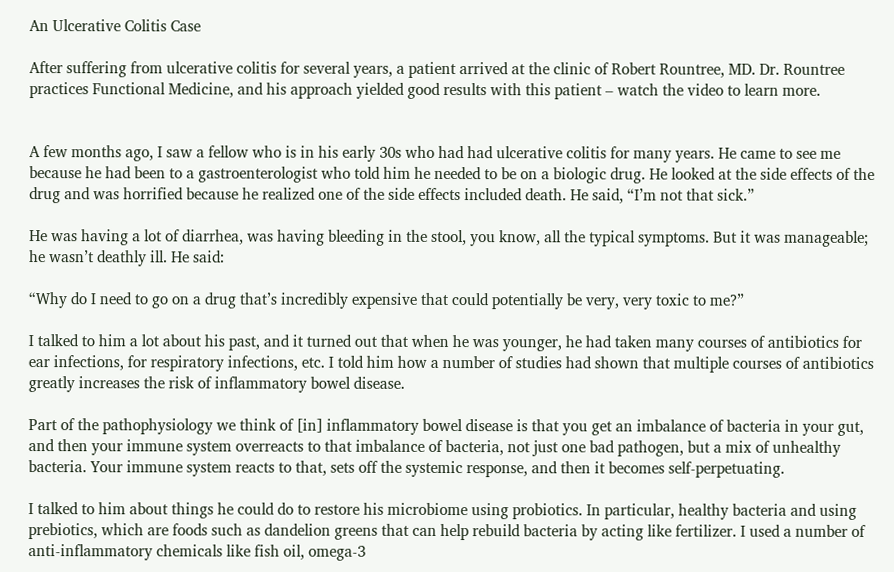An Ulcerative Colitis Case

After suffering from ulcerative colitis for several years, a patient arrived at the clinic of Robert Rountree, MD. Dr. Rountree practices Functional Medicine, and his approach yielded good results with this patient – watch the video to learn more.


A few months ago, I saw a fellow who is in his early 30s who had had ulcerative colitis for many years. He came to see me because he had been to a gastroenterologist who told him he needed to be on a biologic drug. He looked at the side effects of the drug and was horrified because he realized one of the side effects included death. He said, “I’m not that sick.”

He was having a lot of diarrhea, was having bleeding in the stool, you know, all the typical symptoms. But it was manageable; he wasn’t deathly ill. He said:

“Why do I need to go on a drug that’s incredibly expensive that could potentially be very, very toxic to me?”

I talked to him a lot about his past, and it turned out that when he was younger, he had taken many courses of antibiotics for ear infections, for respiratory infections, etc. I told him how a number of studies had shown that multiple courses of antibiotics greatly increases the risk of inflammatory bowel disease.

Part of the pathophysiology we think of [in] inflammatory bowel disease is that you get an imbalance of bacteria in your gut, and then your immune system overreacts to that imbalance of bacteria, not just one bad pathogen, but a mix of unhealthy bacteria. Your immune system reacts to that, sets off the systemic response, and then it becomes self-perpetuating.

I talked to him about things he could do to restore his microbiome using probiotics. In particular, healthy bacteria and using prebiotics, which are foods such as dandelion greens that can help rebuild bacteria by acting like fertilizer. I used a number of anti-inflammatory chemicals like fish oil, omega-3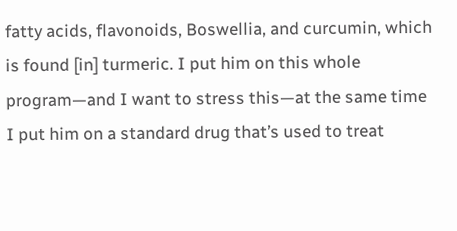fatty acids, flavonoids, Boswellia, and curcumin, which is found [in] turmeric. I put him on this whole program—and I want to stress this—at the same time I put him on a standard drug that’s used to treat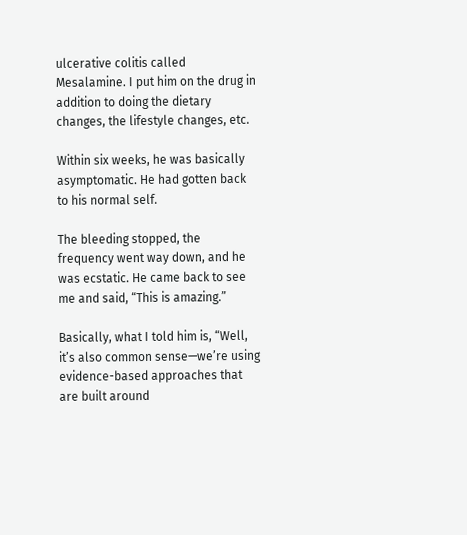ulcerative colitis called Mesalamine. I put him on the drug in addition to doing the dietary changes, the lifestyle changes, etc.

Within six weeks, he was basically asymptomatic. He had gotten back to his normal self.

The bleeding stopped, the frequency went way down, and he was ecstatic. He came back to see me and said, “This is amazing.”

Basically, what I told him is, “Well, it’s also common sense—we’re using evidence-based approaches that are built around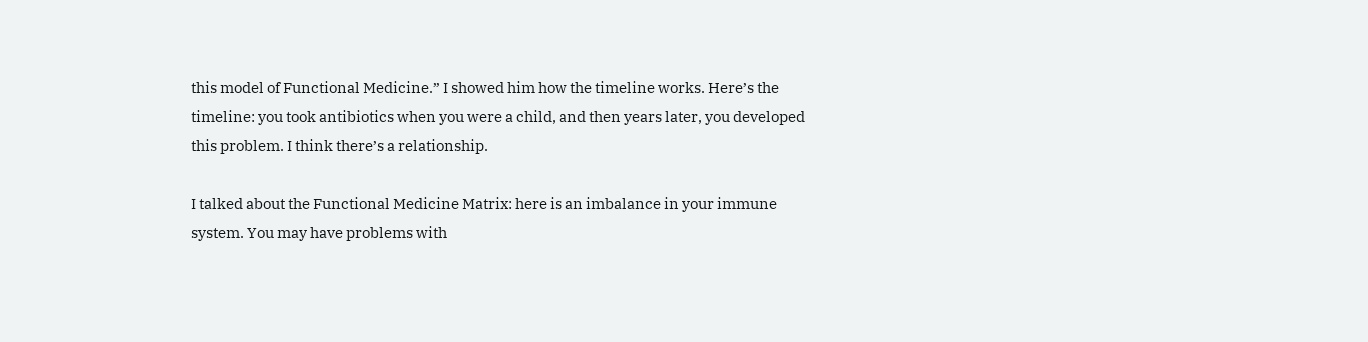this model of Functional Medicine.” I showed him how the timeline works. Here’s the timeline: you took antibiotics when you were a child, and then years later, you developed this problem. I think there’s a relationship.

I talked about the Functional Medicine Matrix: here is an imbalance in your immune system. You may have problems with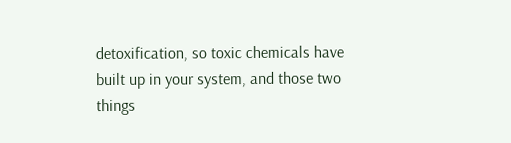detoxification, so toxic chemicals have built up in your system, and those two things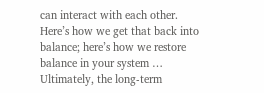can interact with each other. Here’s how we get that back into balance; here’s how we restore balance in your system … Ultimately, the long-term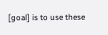[goal] is to use these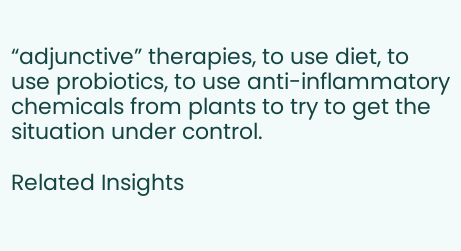“adjunctive” therapies, to use diet, to use probiotics, to use anti-inflammatory chemicals from plants to try to get the situation under control.

Related Insights